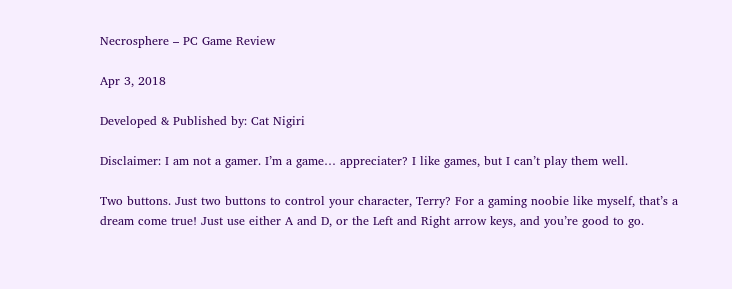Necrosphere – PC Game Review

Apr 3, 2018

Developed & Published by: Cat Nigiri

Disclaimer: I am not a gamer. I’m a game… appreciater? I like games, but I can’t play them well.

Two buttons. Just two buttons to control your character, Terry? For a gaming noobie like myself, that’s a dream come true! Just use either A and D, or the Left and Right arrow keys, and you’re good to go.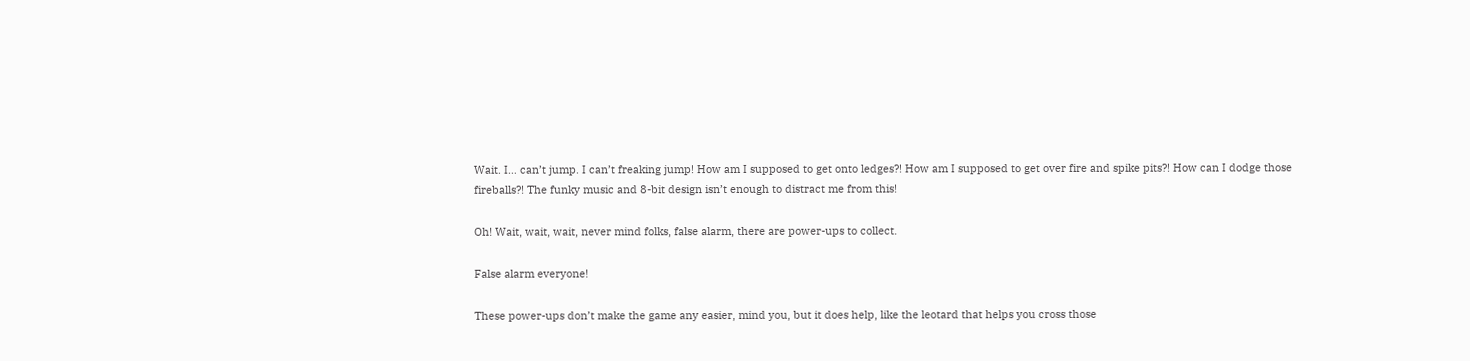Wait. I… can’t jump. I can’t freaking jump! How am I supposed to get onto ledges?! How am I supposed to get over fire and spike pits?! How can I dodge those fireballs?! The funky music and 8-bit design isn’t enough to distract me from this!

Oh! Wait, wait, wait, never mind folks, false alarm, there are power-ups to collect.

False alarm everyone!

These power-ups don’t make the game any easier, mind you, but it does help, like the leotard that helps you cross those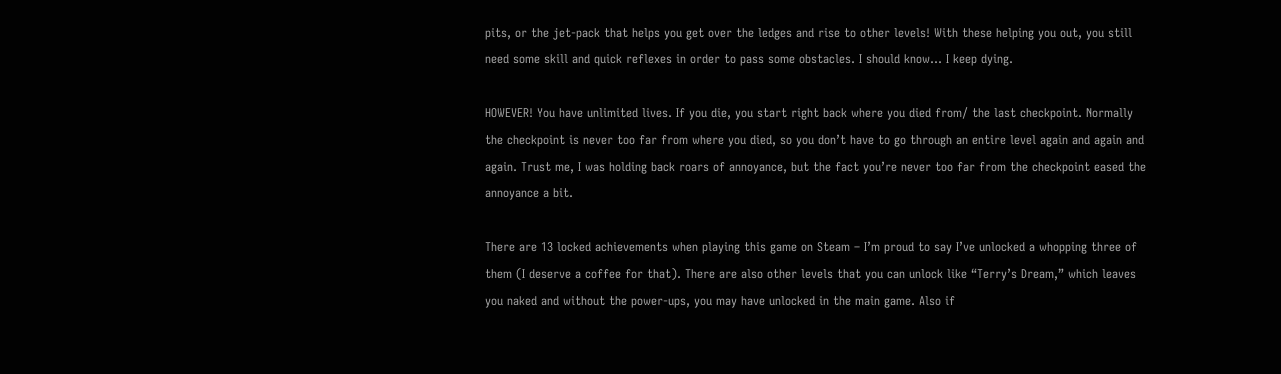pits, or the jet-pack that helps you get over the ledges and rise to other levels! With these helping you out, you still need some skill and quick reflexes in order to pass some obstacles. I should know… I keep dying.

HOWEVER! You have unlimited lives. If you die, you start right back where you died from/ the last checkpoint. Normally the checkpoint is never too far from where you died, so you don’t have to go through an entire level again and again and again. Trust me, I was holding back roars of annoyance, but the fact you’re never too far from the checkpoint eased the annoyance a bit.

There are 13 locked achievements when playing this game on Steam – I’m proud to say I’ve unlocked a whopping three of them (I deserve a coffee for that). There are also other levels that you can unlock like “Terry’s Dream,” which leaves you naked and without the power-ups, you may have unlocked in the main game. Also if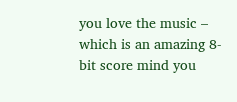you love the music – which is an amazing 8-bit score mind you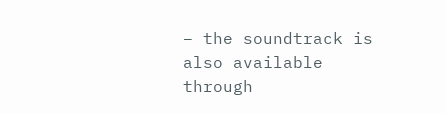– the soundtrack is also available through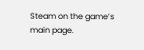Steam on the game’s main page.